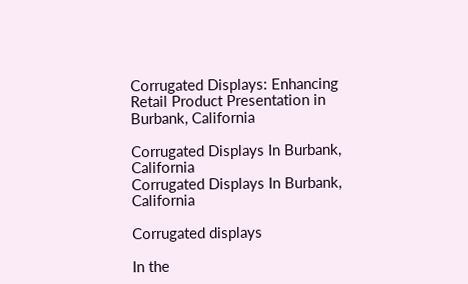Corrugated Displays: Enhancing Retail Product Presentation in Burbank, California

Corrugated Displays In Burbank, California
Corrugated Displays In Burbank, California

Corrugated displays

In the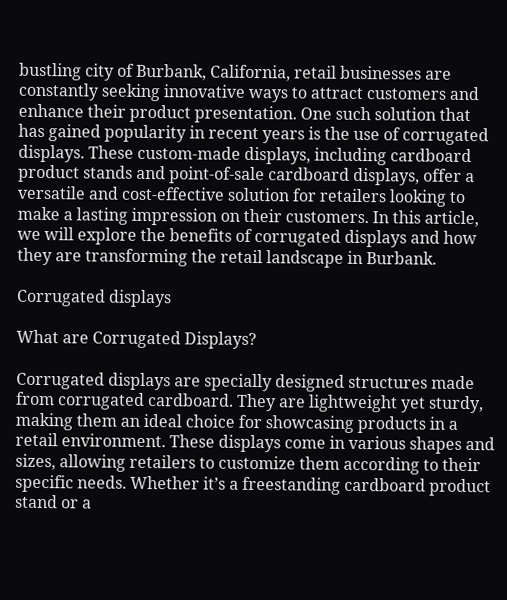bustling city of Burbank, California, retail businesses are constantly seeking innovative ways to attract customers and enhance their product presentation. One such solution that has gained popularity in recent years is the use of corrugated displays. These custom-made displays, including cardboard product stands and point-of-sale cardboard displays, offer a versatile and cost-effective solution for retailers looking to make a lasting impression on their customers. In this article, we will explore the benefits of corrugated displays and how they are transforming the retail landscape in Burbank.

Corrugated displays

What are Corrugated Displays?

Corrugated displays are specially designed structures made from corrugated cardboard. They are lightweight yet sturdy, making them an ideal choice for showcasing products in a retail environment. These displays come in various shapes and sizes, allowing retailers to customize them according to their specific needs. Whether it’s a freestanding cardboard product stand or a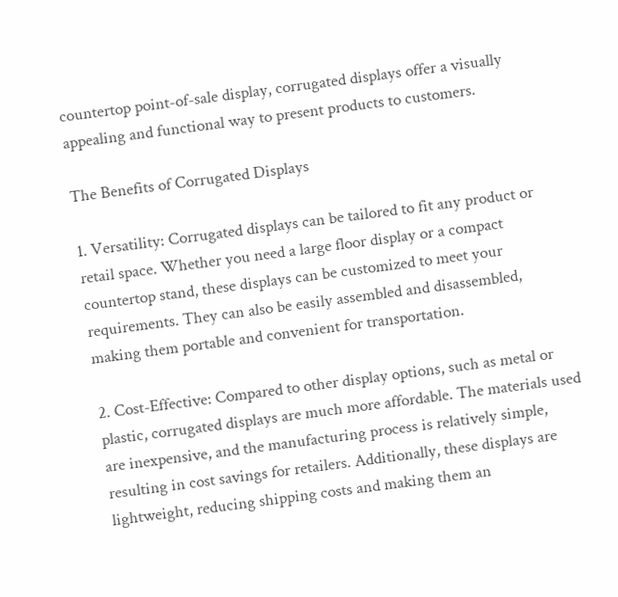countertop point-of-sale display, corrugated displays offer a visually appealing and functional way to present products to customers.

The Benefits of Corrugated Displays

1. Versatility: Corrugated displays can be tailored to fit any product or retail space. Whether you need a large floor display or a compact countertop stand, these displays can be customized to meet your requirements. They can also be easily assembled and disassembled, making them portable and convenient for transportation.

2. Cost-Effective: Compared to other display options, such as metal or plastic, corrugated displays are much more affordable. The materials used are inexpensive, and the manufacturing process is relatively simple, resulting in cost savings for retailers. Additionally, these displays are lightweight, reducing shipping costs and making them an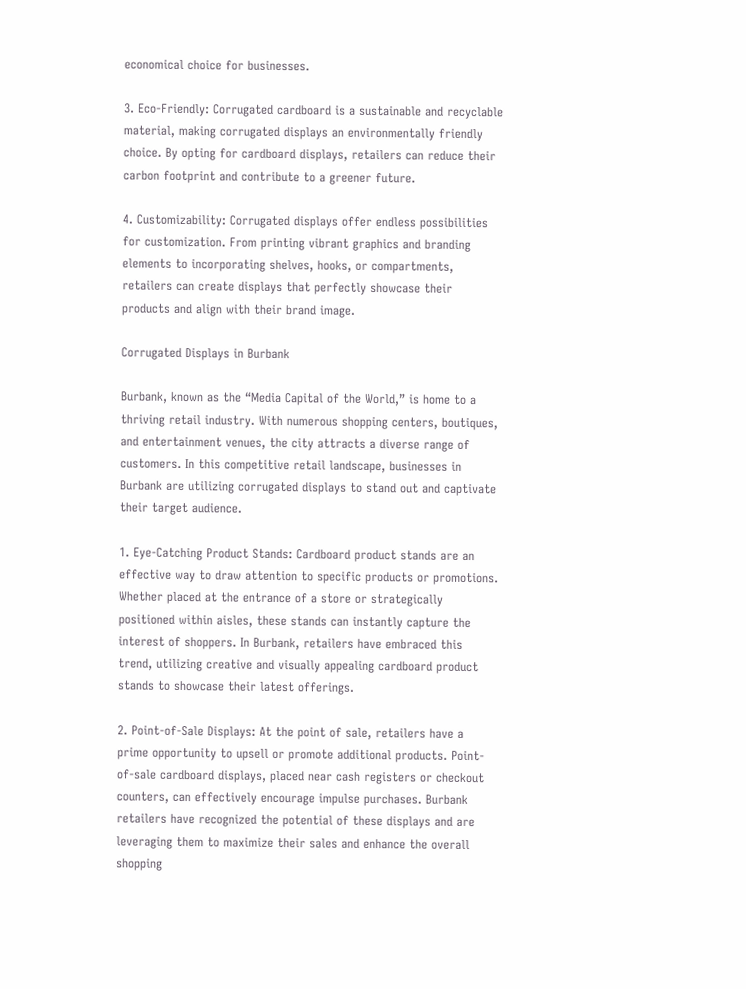economical choice for businesses.

3. Eco-Friendly: Corrugated cardboard is a sustainable and recyclable material, making corrugated displays an environmentally friendly choice. By opting for cardboard displays, retailers can reduce their carbon footprint and contribute to a greener future.

4. Customizability: Corrugated displays offer endless possibilities for customization. From printing vibrant graphics and branding elements to incorporating shelves, hooks, or compartments, retailers can create displays that perfectly showcase their products and align with their brand image.

Corrugated Displays in Burbank

Burbank, known as the “Media Capital of the World,” is home to a thriving retail industry. With numerous shopping centers, boutiques, and entertainment venues, the city attracts a diverse range of customers. In this competitive retail landscape, businesses in Burbank are utilizing corrugated displays to stand out and captivate their target audience.

1. Eye-Catching Product Stands: Cardboard product stands are an effective way to draw attention to specific products or promotions. Whether placed at the entrance of a store or strategically positioned within aisles, these stands can instantly capture the interest of shoppers. In Burbank, retailers have embraced this trend, utilizing creative and visually appealing cardboard product stands to showcase their latest offerings.

2. Point-of-Sale Displays: At the point of sale, retailers have a prime opportunity to upsell or promote additional products. Point-of-sale cardboard displays, placed near cash registers or checkout counters, can effectively encourage impulse purchases. Burbank retailers have recognized the potential of these displays and are leveraging them to maximize their sales and enhance the overall shopping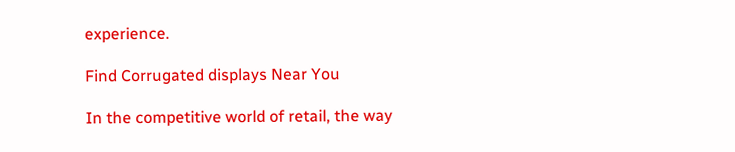experience.

Find Corrugated displays Near You

In the competitive world of retail, the way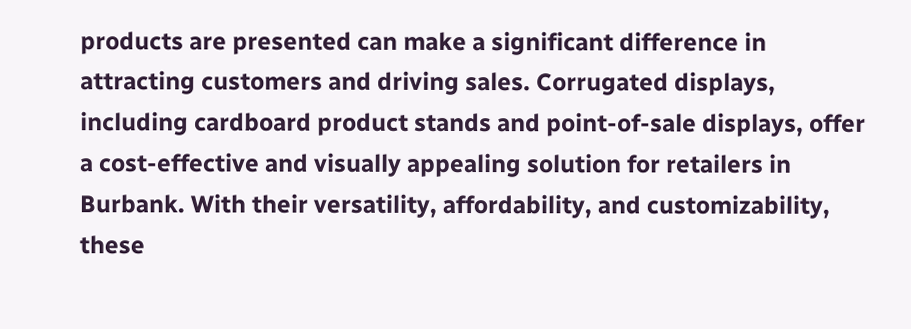products are presented can make a significant difference in attracting customers and driving sales. Corrugated displays, including cardboard product stands and point-of-sale displays, offer a cost-effective and visually appealing solution for retailers in Burbank. With their versatility, affordability, and customizability, these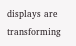displays are transforming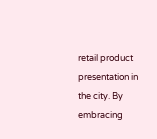retail product presentation in the city. By embracing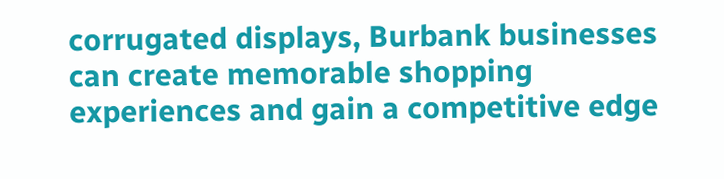corrugated displays, Burbank businesses can create memorable shopping experiences and gain a competitive edge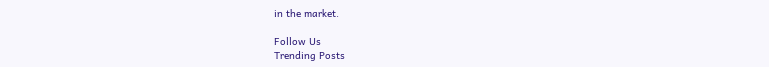in the market.

Follow Us
Trending Posts